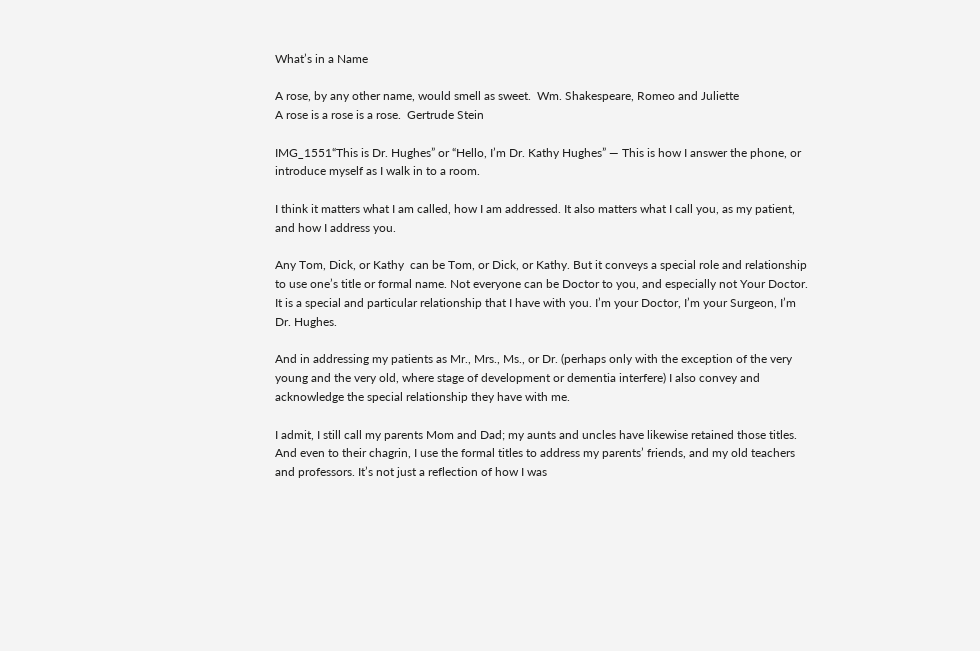What’s in a Name

A rose, by any other name, would smell as sweet.  Wm. Shakespeare, Romeo and Juliette
A rose is a rose is a rose.  Gertrude Stein

IMG_1551“This is Dr. Hughes” or “Hello, I’m Dr. Kathy Hughes” — This is how I answer the phone, or introduce myself as I walk in to a room.

I think it matters what I am called, how I am addressed. It also matters what I call you, as my patient, and how I address you.

Any Tom, Dick, or Kathy  can be Tom, or Dick, or Kathy. But it conveys a special role and relationship to use one’s title or formal name. Not everyone can be Doctor to you, and especially not Your Doctor. It is a special and particular relationship that I have with you. I’m your Doctor, I’m your Surgeon, I’m Dr. Hughes.

And in addressing my patients as Mr., Mrs., Ms., or Dr. (perhaps only with the exception of the very young and the very old, where stage of development or dementia interfere) I also convey and acknowledge the special relationship they have with me.

I admit, I still call my parents Mom and Dad; my aunts and uncles have likewise retained those titles. And even to their chagrin, I use the formal titles to address my parents’ friends, and my old teachers and professors. It’s not just a reflection of how I was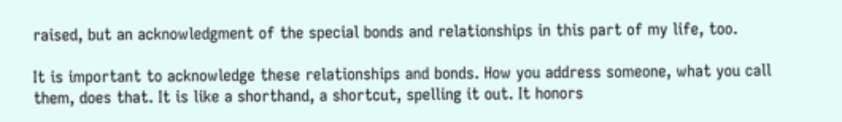raised, but an acknowledgment of the special bonds and relationships in this part of my life, too.

It is important to acknowledge these relationships and bonds. How you address someone, what you call them, does that. It is like a shorthand, a shortcut, spelling it out. It honors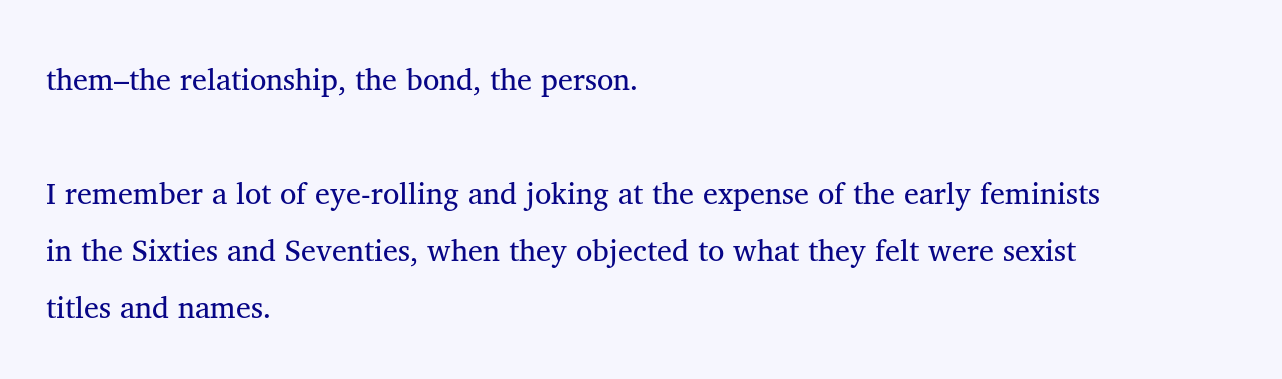them–the relationship, the bond, the person.

I remember a lot of eye-rolling and joking at the expense of the early feminists in the Sixties and Seventies, when they objected to what they felt were sexist titles and names.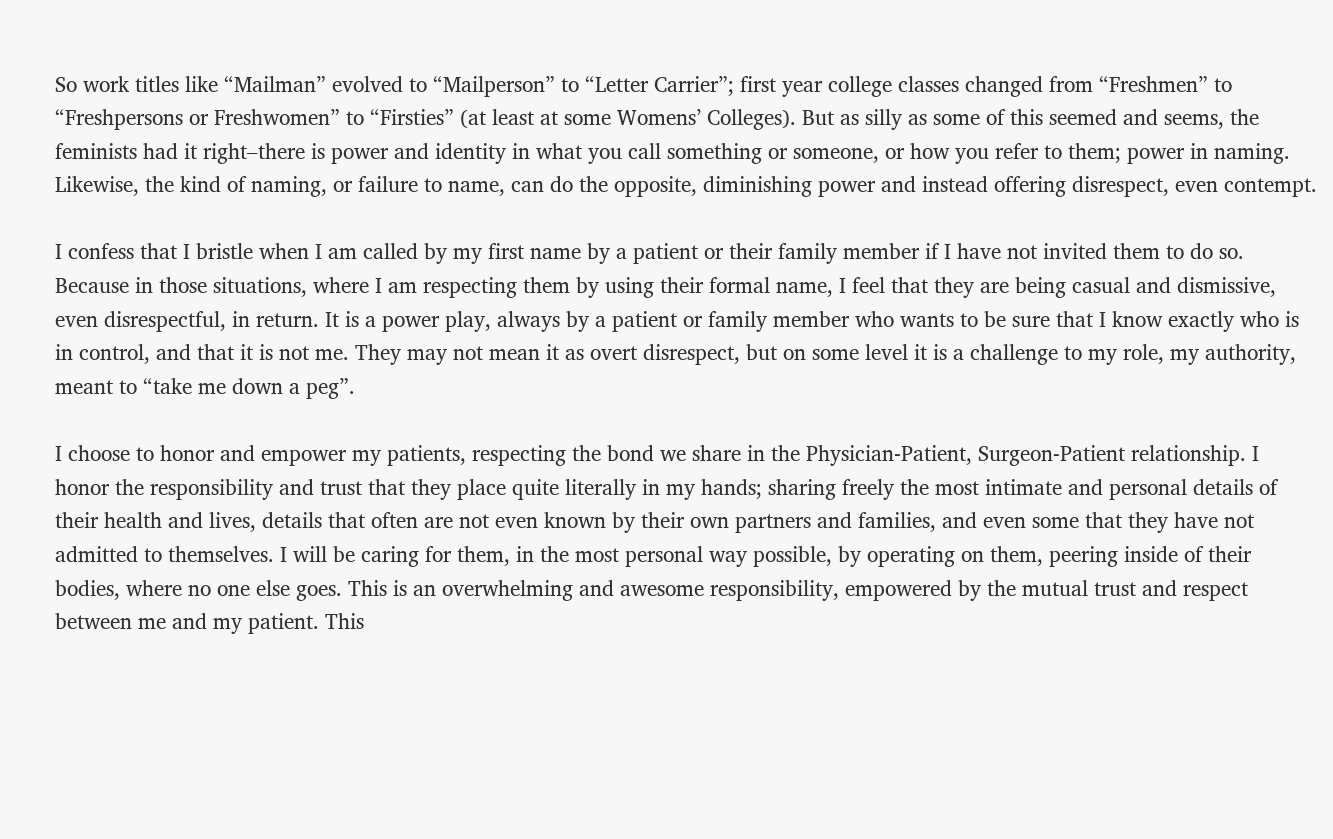So work titles like “Mailman” evolved to “Mailperson” to “Letter Carrier”; first year college classes changed from “Freshmen” to “Freshpersons or Freshwomen” to “Firsties” (at least at some Womens’ Colleges). But as silly as some of this seemed and seems, the feminists had it right–there is power and identity in what you call something or someone, or how you refer to them; power in naming. Likewise, the kind of naming, or failure to name, can do the opposite, diminishing power and instead offering disrespect, even contempt.

I confess that I bristle when I am called by my first name by a patient or their family member if I have not invited them to do so. Because in those situations, where I am respecting them by using their formal name, I feel that they are being casual and dismissive, even disrespectful, in return. It is a power play, always by a patient or family member who wants to be sure that I know exactly who is in control, and that it is not me. They may not mean it as overt disrespect, but on some level it is a challenge to my role, my authority, meant to “take me down a peg”.

I choose to honor and empower my patients, respecting the bond we share in the Physician-Patient, Surgeon-Patient relationship. I honor the responsibility and trust that they place quite literally in my hands; sharing freely the most intimate and personal details of their health and lives, details that often are not even known by their own partners and families, and even some that they have not admitted to themselves. I will be caring for them, in the most personal way possible, by operating on them, peering inside of their bodies, where no one else goes. This is an overwhelming and awesome responsibility, empowered by the mutual trust and respect between me and my patient. This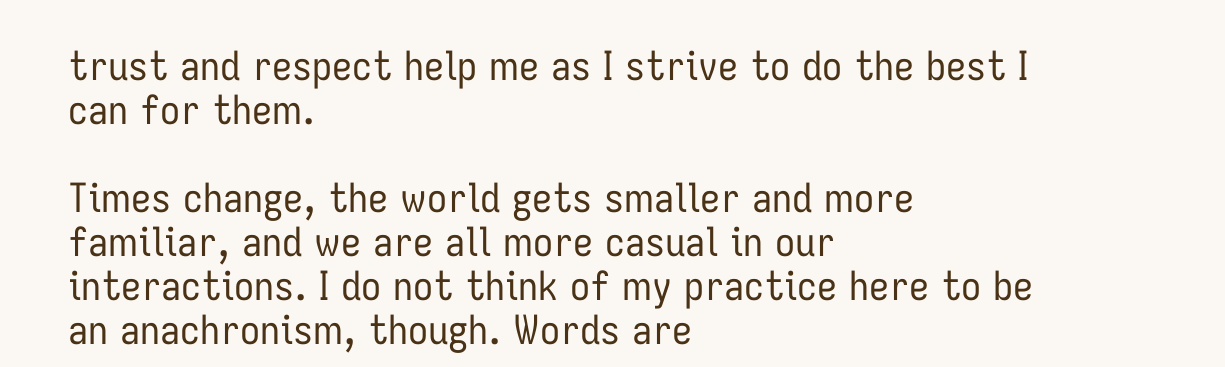trust and respect help me as I strive to do the best I can for them.

Times change, the world gets smaller and more familiar, and we are all more casual in our interactions. I do not think of my practice here to be an anachronism, though. Words are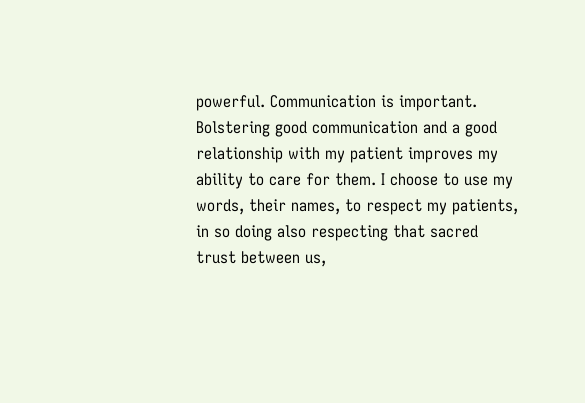powerful. Communication is important. Bolstering good communication and a good relationship with my patient improves my ability to care for them. I choose to use my words, their names, to respect my patients, in so doing also respecting that sacred trust between us,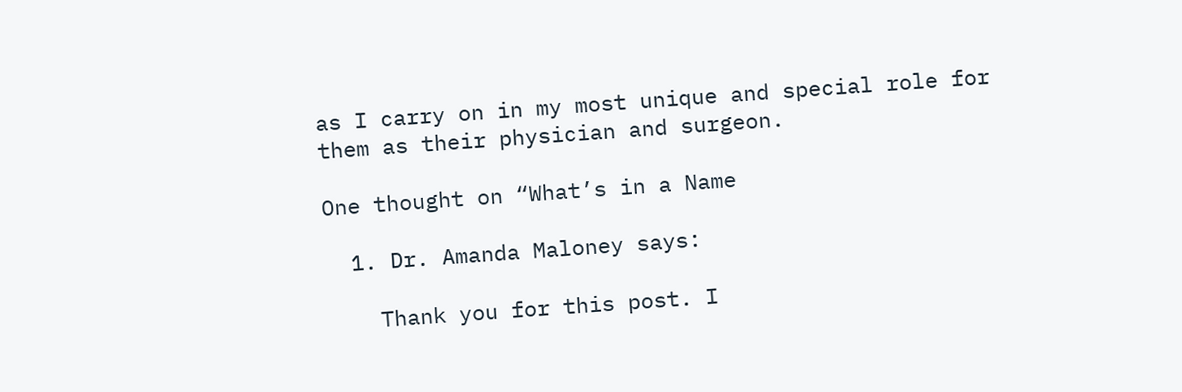as I carry on in my most unique and special role for them as their physician and surgeon.

One thought on “What’s in a Name

  1. Dr. Amanda Maloney says:

    Thank you for this post. I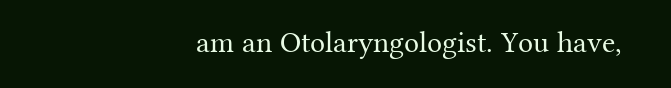am an Otolaryngologist. You have,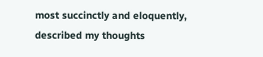most succinctly and eloquently, described my thoughts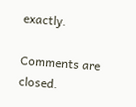exactly.

Comments are closed.